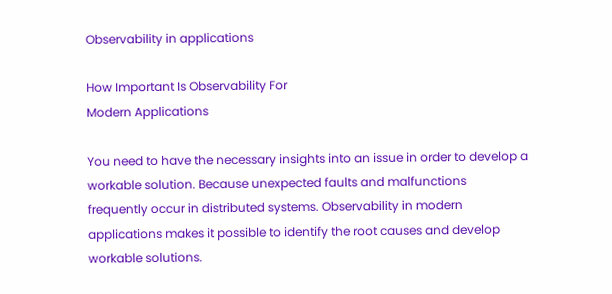Observability in applications

How Important Is Observability For
Modern Applications

You need to have the necessary insights into an issue in order to develop a workable solution. Because unexpected faults and malfunctions frequently occur in distributed systems. Observability in modern applications makes it possible to identify the root causes and develop workable solutions.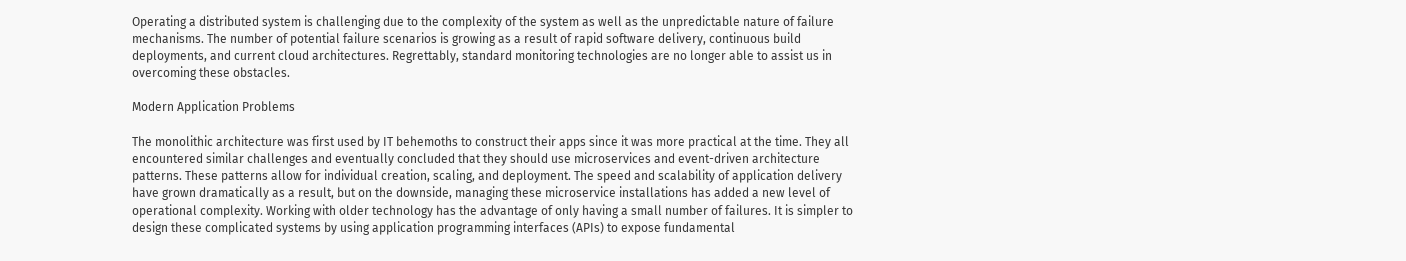Operating a distributed system is challenging due to the complexity of the system as well as the unpredictable nature of failure mechanisms. The number of potential failure scenarios is growing as a result of rapid software delivery, continuous build deployments, and current cloud architectures. Regrettably, standard monitoring technologies are no longer able to assist us in overcoming these obstacles.

Modern Application Problems

The monolithic architecture was first used by IT behemoths to construct their apps since it was more practical at the time. They all encountered similar challenges and eventually concluded that they should use microservices and event-driven architecture patterns. These patterns allow for individual creation, scaling, and deployment. The speed and scalability of application delivery have grown dramatically as a result, but on the downside, managing these microservice installations has added a new level of operational complexity. Working with older technology has the advantage of only having a small number of failures. It is simpler to design these complicated systems by using application programming interfaces (APIs) to expose fundamental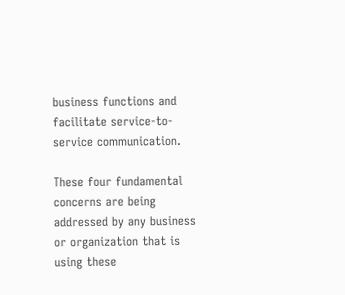business functions and facilitate service-to-service communication.

These four fundamental concerns are being addressed by any business or organization that is using these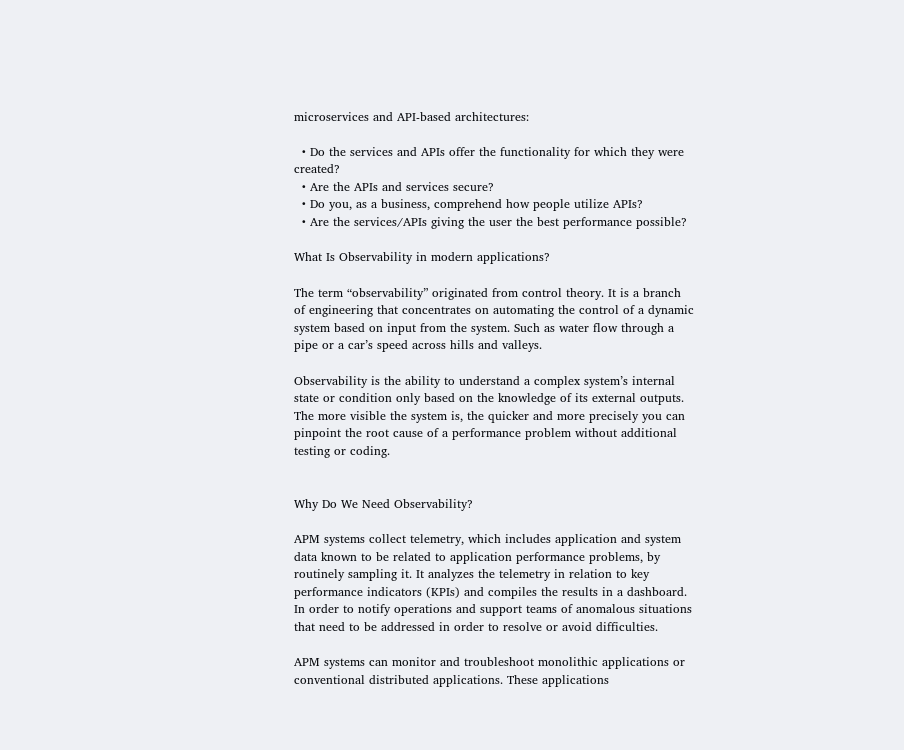microservices and API-based architectures:

  • Do the services and APIs offer the functionality for which they were created?
  • Are the APIs and services secure?
  • Do you, as a business, comprehend how people utilize APIs?
  • Are the services/APIs giving the user the best performance possible?

What Is Observability in modern applications?

The term “observability” originated from control theory. It is a branch of engineering that concentrates on automating the control of a dynamic system based on input from the system. Such as water flow through a pipe or a car’s speed across hills and valleys.

Observability is the ability to understand a complex system’s internal state or condition only based on the knowledge of its external outputs. The more visible the system is, the quicker and more precisely you can pinpoint the root cause of a performance problem without additional testing or coding.


Why Do We Need Observability?

APM systems collect telemetry, which includes application and system data known to be related to application performance problems, by routinely sampling it. It analyzes the telemetry in relation to key performance indicators (KPIs) and compiles the results in a dashboard. In order to notify operations and support teams of anomalous situations that need to be addressed in order to resolve or avoid difficulties.

APM systems can monitor and troubleshoot monolithic applications or conventional distributed applications. These applications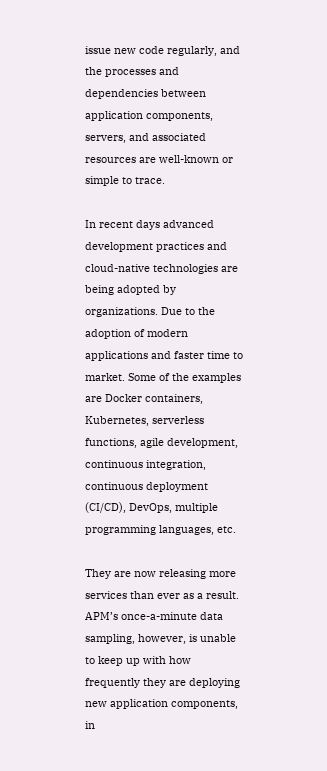issue new code regularly, and the processes and dependencies between application components, servers, and associated resources are well-known or simple to trace.

In recent days advanced development practices and cloud-native technologies are being adopted by organizations. Due to the adoption of modern applications and faster time to market. Some of the examples are Docker containers, Kubernetes, serverless functions, agile development, continuous integration, continuous deployment (CI/CD), DevOps, multiple programming languages, etc.

They are now releasing more services than ever as a result. APM’s once-a-minute data sampling, however, is unable to keep up with how frequently they are deploying new application components, in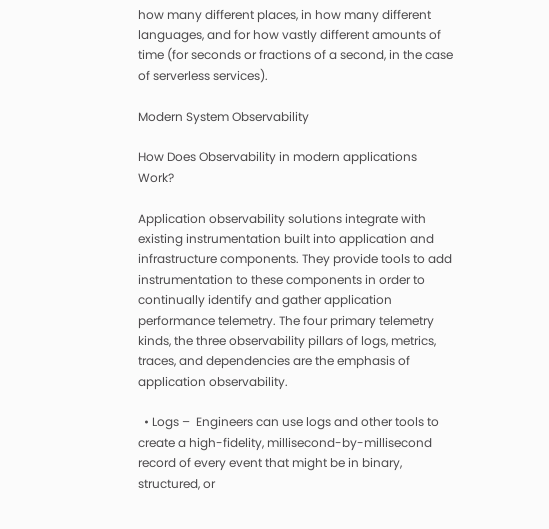how many different places, in how many different languages, and for how vastly different amounts of time (for seconds or fractions of a second, in the case of serverless services).

Modern System Observability

How Does Observability in modern applications Work?

Application observability solutions integrate with existing instrumentation built into application and infrastructure components. They provide tools to add instrumentation to these components in order to continually identify and gather application performance telemetry. The four primary telemetry kinds, the three observability pillars of logs, metrics, traces, and dependencies are the emphasis of application observability.

  • Logs –  Engineers can use logs and other tools to create a high-fidelity, millisecond-by-millisecond record of every event that might be in binary, structured, or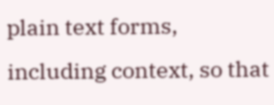plain text forms, including context, so that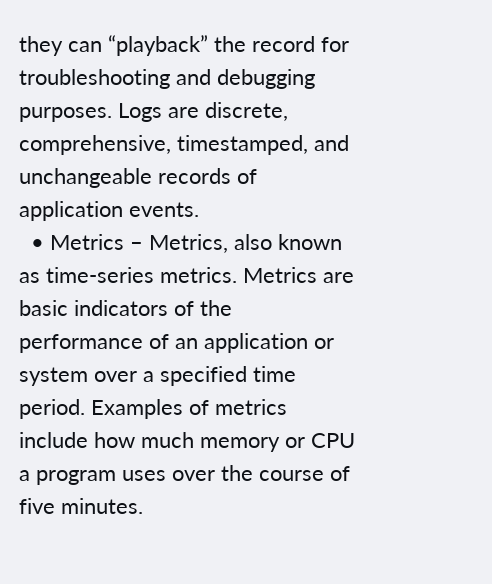they can “playback” the record for troubleshooting and debugging purposes. Logs are discrete, comprehensive, timestamped, and unchangeable records of application events.
  • Metrics – Metrics, also known as time-series metrics. Metrics are basic indicators of the performance of an application or system over a specified time period. Examples of metrics include how much memory or CPU a program uses over the course of five minutes.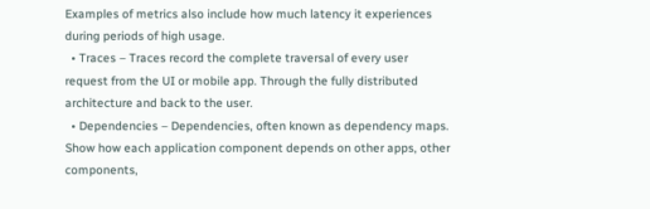Examples of metrics also include how much latency it experiences during periods of high usage.
  • Traces – Traces record the complete traversal of every user request from the UI or mobile app. Through the fully distributed architecture and back to the user.
  • Dependencies – Dependencies, often known as dependency maps. Show how each application component depends on other apps, other components,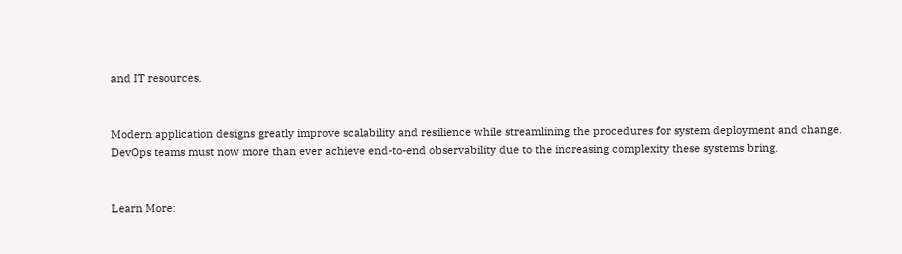and IT resources.


Modern application designs greatly improve scalability and resilience while streamlining the procedures for system deployment and change. DevOps teams must now more than ever achieve end-to-end observability due to the increasing complexity these systems bring.


Learn More: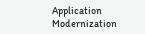Application Modernization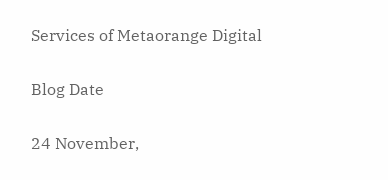Services of Metaorange Digital

Blog Date

24 November,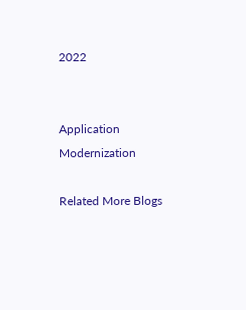2022


Application Modernization

Related More Blogs